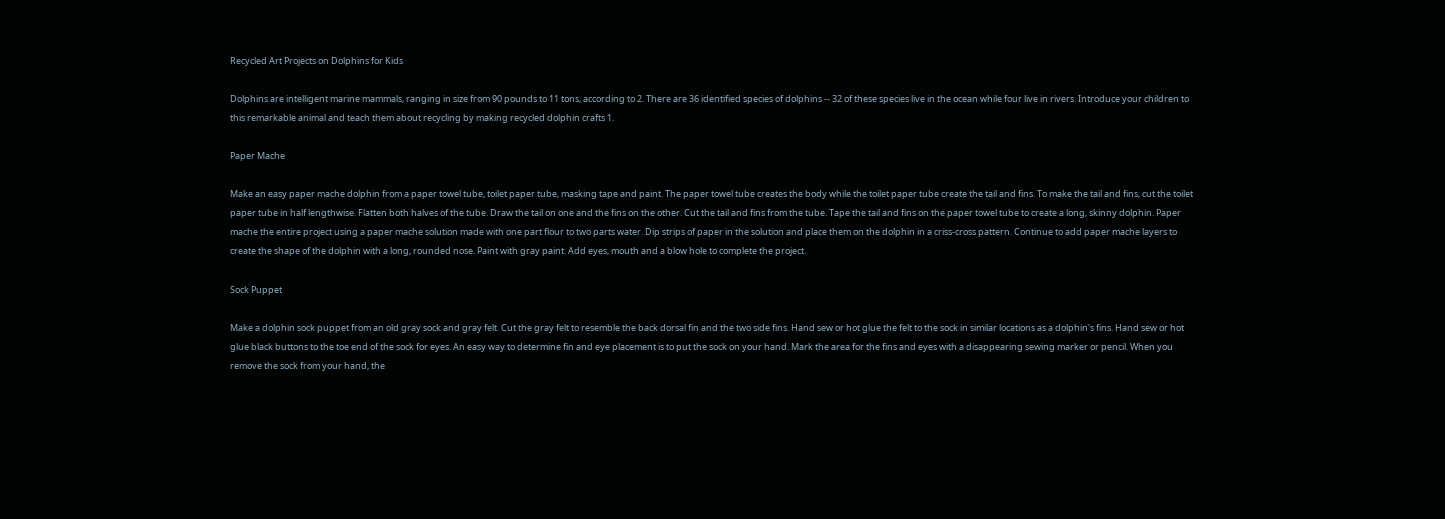Recycled Art Projects on Dolphins for Kids

Dolphins are intelligent marine mammals, ranging in size from 90 pounds to 11 tons, according to 2. There are 36 identified species of dolphins -- 32 of these species live in the ocean while four live in rivers. Introduce your children to this remarkable animal and teach them about recycling by making recycled dolphin crafts 1.

Paper Mache

Make an easy paper mache dolphin from a paper towel tube, toilet paper tube, masking tape and paint. The paper towel tube creates the body while the toilet paper tube create the tail and fins. To make the tail and fins, cut the toilet paper tube in half lengthwise. Flatten both halves of the tube. Draw the tail on one and the fins on the other. Cut the tail and fins from the tube. Tape the tail and fins on the paper towel tube to create a long, skinny dolphin. Paper mache the entire project using a paper mache solution made with one part flour to two parts water. Dip strips of paper in the solution and place them on the dolphin in a criss-cross pattern. Continue to add paper mache layers to create the shape of the dolphin with a long, rounded nose. Paint with gray paint. Add eyes, mouth and a blow hole to complete the project.

Sock Puppet

Make a dolphin sock puppet from an old gray sock and gray felt. Cut the gray felt to resemble the back dorsal fin and the two side fins. Hand sew or hot glue the felt to the sock in similar locations as a dolphin's fins. Hand sew or hot glue black buttons to the toe end of the sock for eyes. An easy way to determine fin and eye placement is to put the sock on your hand. Mark the area for the fins and eyes with a disappearing sewing marker or pencil. When you remove the sock from your hand, the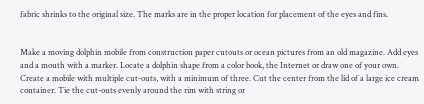fabric shrinks to the original size. The marks are in the proper location for placement of the eyes and fins.


Make a moving dolphin mobile from construction paper cutouts or ocean pictures from an old magazine. Add eyes and a mouth with a marker. Locate a dolphin shape from a color book, the Internet or draw one of your own. Create a mobile with multiple cut-outs, with a minimum of three. Cut the center from the lid of a large ice cream container. Tie the cut-outs evenly around the rim with string or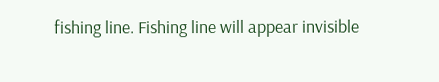fishing line. Fishing line will appear invisible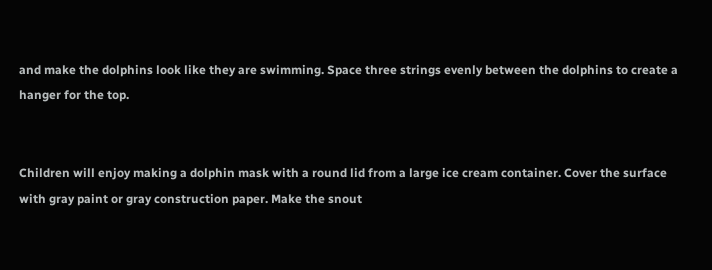and make the dolphins look like they are swimming. Space three strings evenly between the dolphins to create a hanger for the top.


Children will enjoy making a dolphin mask with a round lid from a large ice cream container. Cover the surface with gray paint or gray construction paper. Make the snout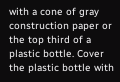with a cone of gray construction paper or the top third of a plastic bottle. Cover the plastic bottle with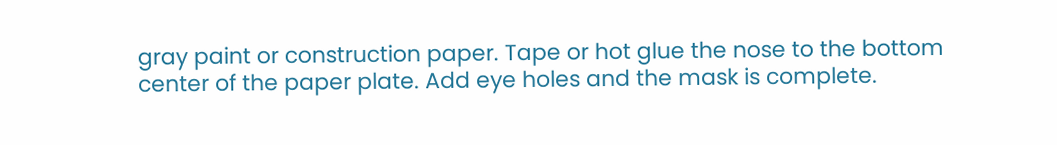gray paint or construction paper. Tape or hot glue the nose to the bottom center of the paper plate. Add eye holes and the mask is complete.